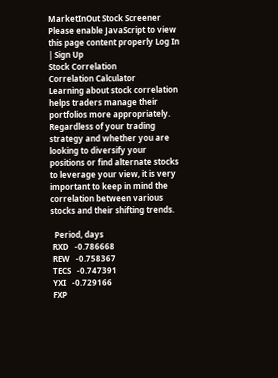MarketInOut Stock Screener Please enable JavaScript to view this page content properly Log In | Sign Up
Stock Correlation
Correlation Calculator
Learning about stock correlation helps traders manage their portfolios more appropriately. Regardless of your trading strategy and whether you are looking to diversify your positions or find alternate stocks to leverage your view, it is very important to keep in mind the correlation between various stocks and their shifting trends.

  Period, days
 RXD   -0.786668
 REW   -0.758367
 TECS   -0.747391
 YXI   -0.729166
 FXP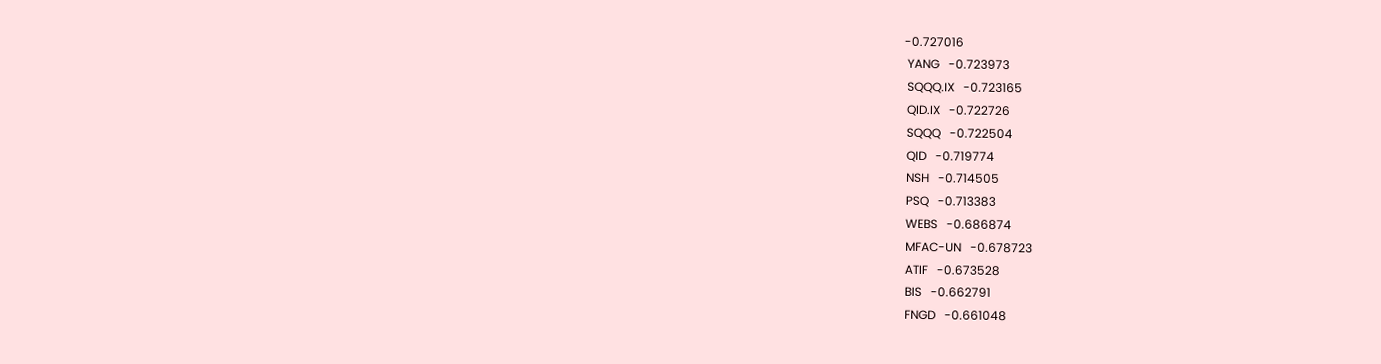-0.727016
 YANG   -0.723973
 SQQQ.IX   -0.723165
 QID.IX   -0.722726
 SQQQ   -0.722504
 QID   -0.719774
 NSH   -0.714505
 PSQ   -0.713383
 WEBS   -0.686874
 MFAC-UN   -0.678723
 ATIF   -0.673528
 BIS   -0.662791
 FNGD   -0.661048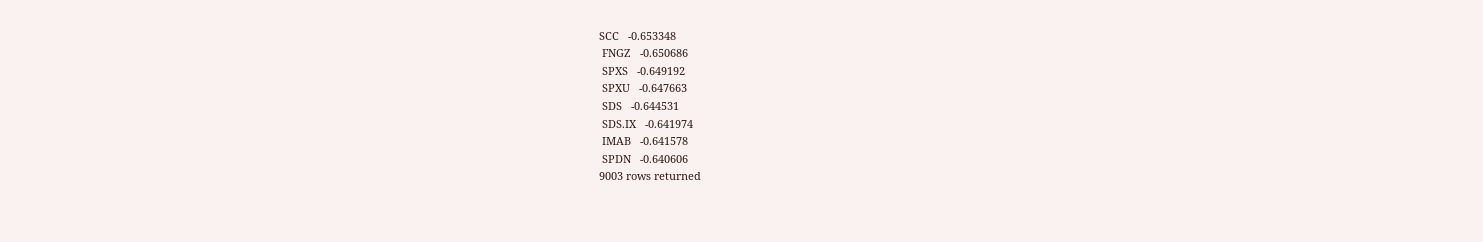SCC   -0.653348
 FNGZ   -0.650686
 SPXS   -0.649192
 SPXU   -0.647663
 SDS   -0.644531
 SDS.IX   -0.641974
 IMAB   -0.641578
 SPDN   -0.640606
9003 rows returned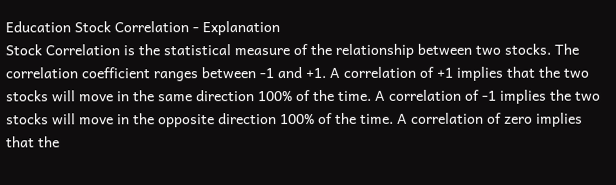Education Stock Correlation - Explanation
Stock Correlation is the statistical measure of the relationship between two stocks. The correlation coefficient ranges between -1 and +1. A correlation of +1 implies that the two stocks will move in the same direction 100% of the time. A correlation of -1 implies the two stocks will move in the opposite direction 100% of the time. A correlation of zero implies that the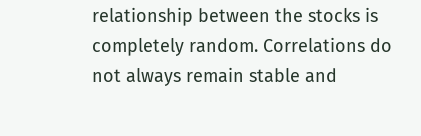relationship between the stocks is completely random. Correlations do not always remain stable and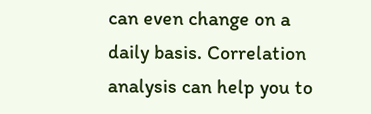can even change on a daily basis. Correlation analysis can help you to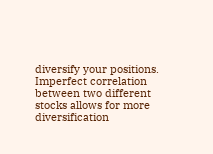diversify your positions. Imperfect correlation between two different stocks allows for more diversification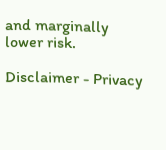and marginally lower risk.

Disclaimer - Privacy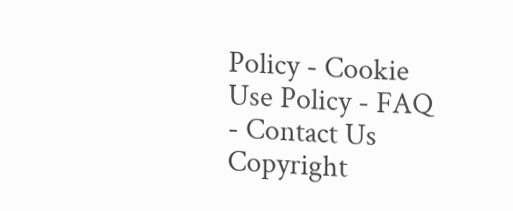Policy - Cookie Use Policy - FAQ - Contact Us
Copyright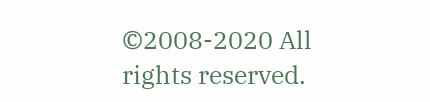©2008-2020 All rights reserved.